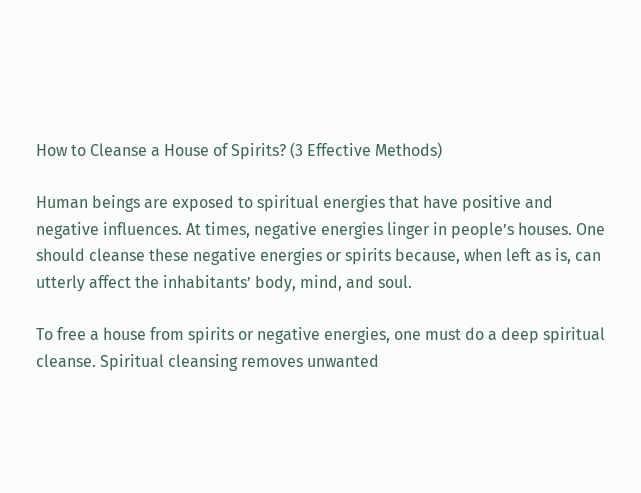How to Cleanse a House of Spirits? (3 Effective Methods)

Human beings are exposed to spiritual energies that have positive and negative influences. At times, negative energies linger in people’s houses. One should cleanse these negative energies or spirits because, when left as is, can utterly affect the inhabitants’ body, mind, and soul.

To free a house from spirits or negative energies, one must do a deep spiritual cleanse. Spiritual cleansing removes unwanted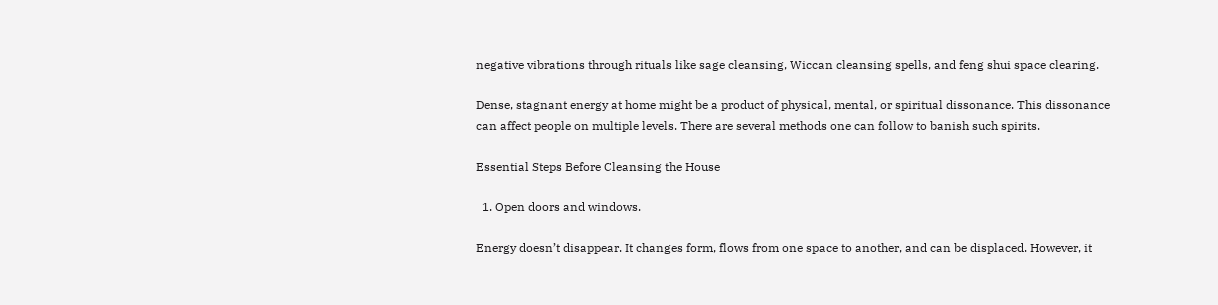negative vibrations through rituals like sage cleansing, Wiccan cleansing spells, and feng shui space clearing.

Dense, stagnant energy at home might be a product of physical, mental, or spiritual dissonance. This dissonance can affect people on multiple levels. There are several methods one can follow to banish such spirits.

Essential Steps Before Cleansing the House

  1. Open doors and windows.

Energy doesn’t disappear. It changes form, flows from one space to another, and can be displaced. However, it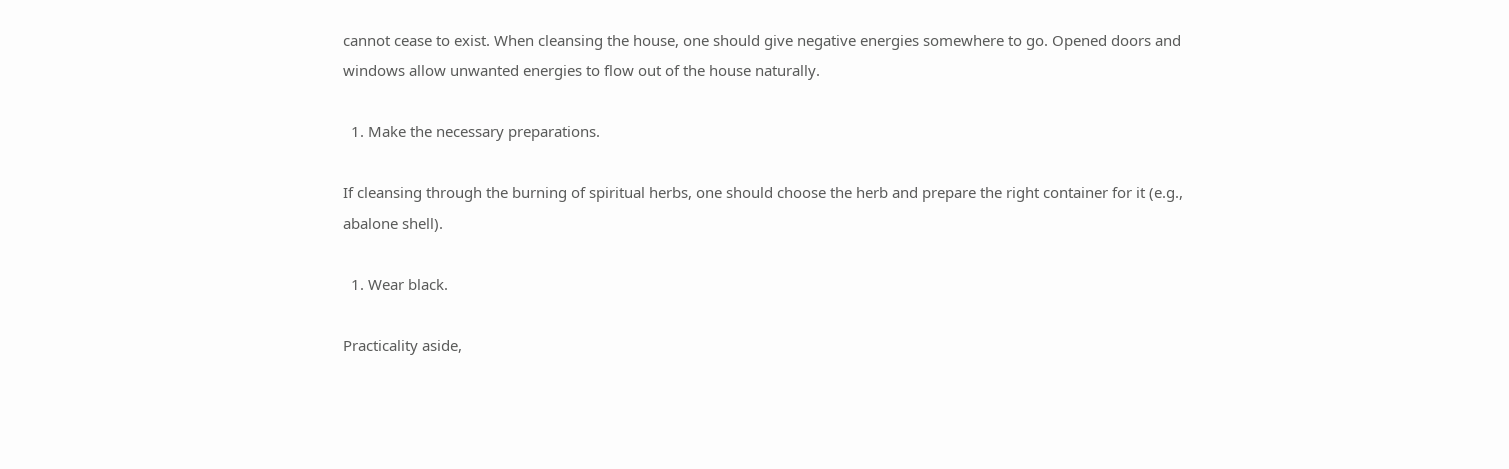cannot cease to exist. When cleansing the house, one should give negative energies somewhere to go. Opened doors and windows allow unwanted energies to flow out of the house naturally.

  1. Make the necessary preparations.

If cleansing through the burning of spiritual herbs, one should choose the herb and prepare the right container for it (e.g., abalone shell).

  1. Wear black.

Practicality aside,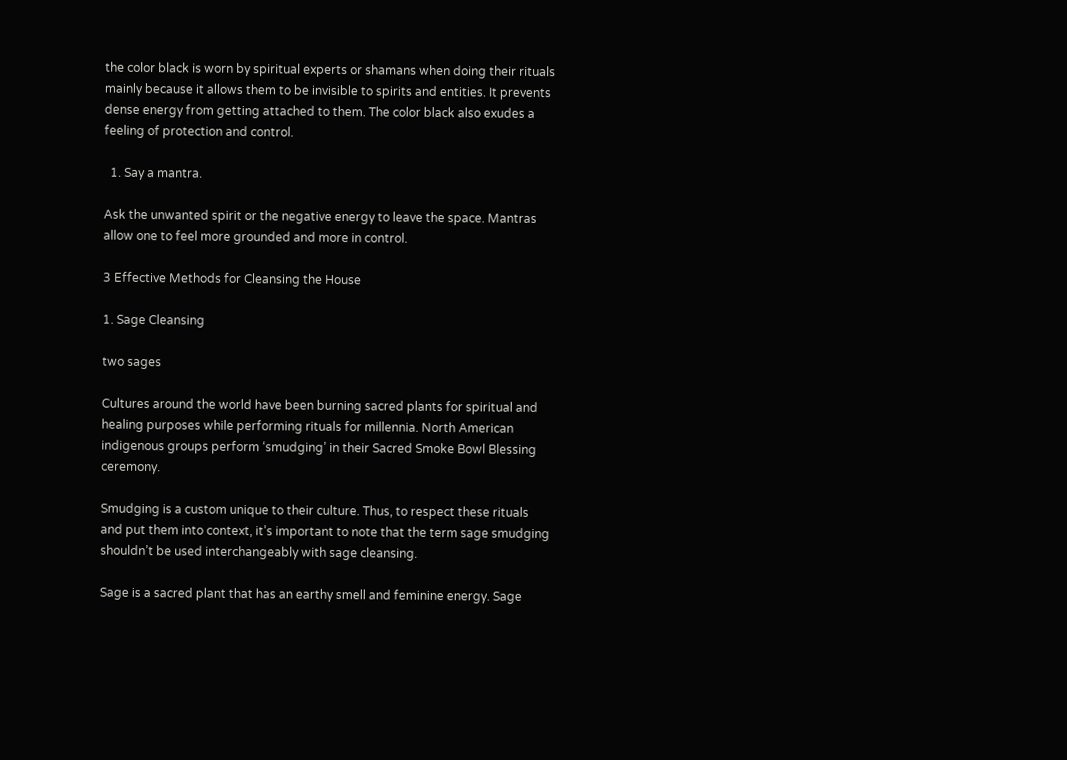the color black is worn by spiritual experts or shamans when doing their rituals mainly because it allows them to be invisible to spirits and entities. It prevents dense energy from getting attached to them. The color black also exudes a feeling of protection and control.

  1. Say a mantra.

Ask the unwanted spirit or the negative energy to leave the space. Mantras allow one to feel more grounded and more in control.

3 Effective Methods for Cleansing the House

1. Sage Cleansing

two sages

Cultures around the world have been burning sacred plants for spiritual and healing purposes while performing rituals for millennia. North American indigenous groups perform ‘smudging’ in their Sacred Smoke Bowl Blessing ceremony.

Smudging is a custom unique to their culture. Thus, to respect these rituals and put them into context, it’s important to note that the term sage smudging shouldn’t be used interchangeably with sage cleansing.

Sage is a sacred plant that has an earthy smell and feminine energy. Sage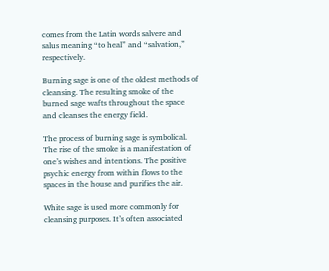comes from the Latin words salvere and salus meaning “to heal” and “salvation,” respectively.

Burning sage is one of the oldest methods of cleansing. The resulting smoke of the burned sage wafts throughout the space and cleanses the energy field.

The process of burning sage is symbolical. The rise of the smoke is a manifestation of one’s wishes and intentions. The positive psychic energy from within flows to the spaces in the house and purifies the air.

White sage is used more commonly for cleansing purposes. It’s often associated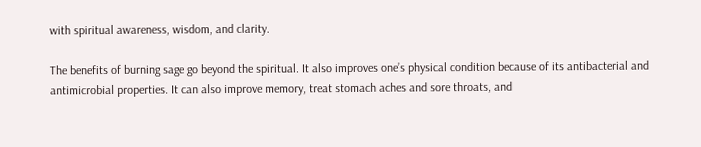with spiritual awareness, wisdom, and clarity.

The benefits of burning sage go beyond the spiritual. It also improves one’s physical condition because of its antibacterial and antimicrobial properties. It can also improve memory, treat stomach aches and sore throats, and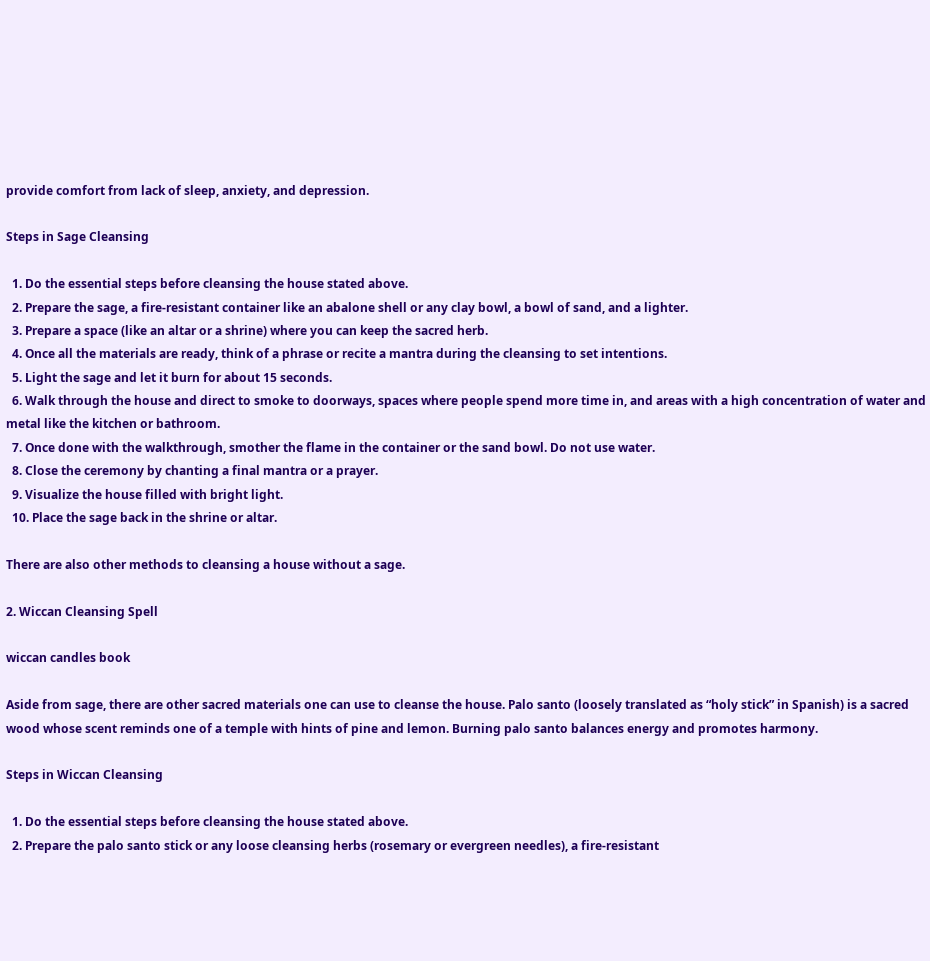provide comfort from lack of sleep, anxiety, and depression.

Steps in Sage Cleansing

  1. Do the essential steps before cleansing the house stated above.
  2. Prepare the sage, a fire-resistant container like an abalone shell or any clay bowl, a bowl of sand, and a lighter.
  3. Prepare a space (like an altar or a shrine) where you can keep the sacred herb.
  4. Once all the materials are ready, think of a phrase or recite a mantra during the cleansing to set intentions.
  5. Light the sage and let it burn for about 15 seconds.
  6. Walk through the house and direct to smoke to doorways, spaces where people spend more time in, and areas with a high concentration of water and metal like the kitchen or bathroom.
  7. Once done with the walkthrough, smother the flame in the container or the sand bowl. Do not use water.
  8. Close the ceremony by chanting a final mantra or a prayer.
  9. Visualize the house filled with bright light.
  10. Place the sage back in the shrine or altar.

There are also other methods to cleansing a house without a sage.

2. Wiccan Cleansing Spell

wiccan candles book

Aside from sage, there are other sacred materials one can use to cleanse the house. Palo santo (loosely translated as “holy stick” in Spanish) is a sacred wood whose scent reminds one of a temple with hints of pine and lemon. Burning palo santo balances energy and promotes harmony.

Steps in Wiccan Cleansing

  1. Do the essential steps before cleansing the house stated above.
  2. Prepare the palo santo stick or any loose cleansing herbs (rosemary or evergreen needles), a fire-resistant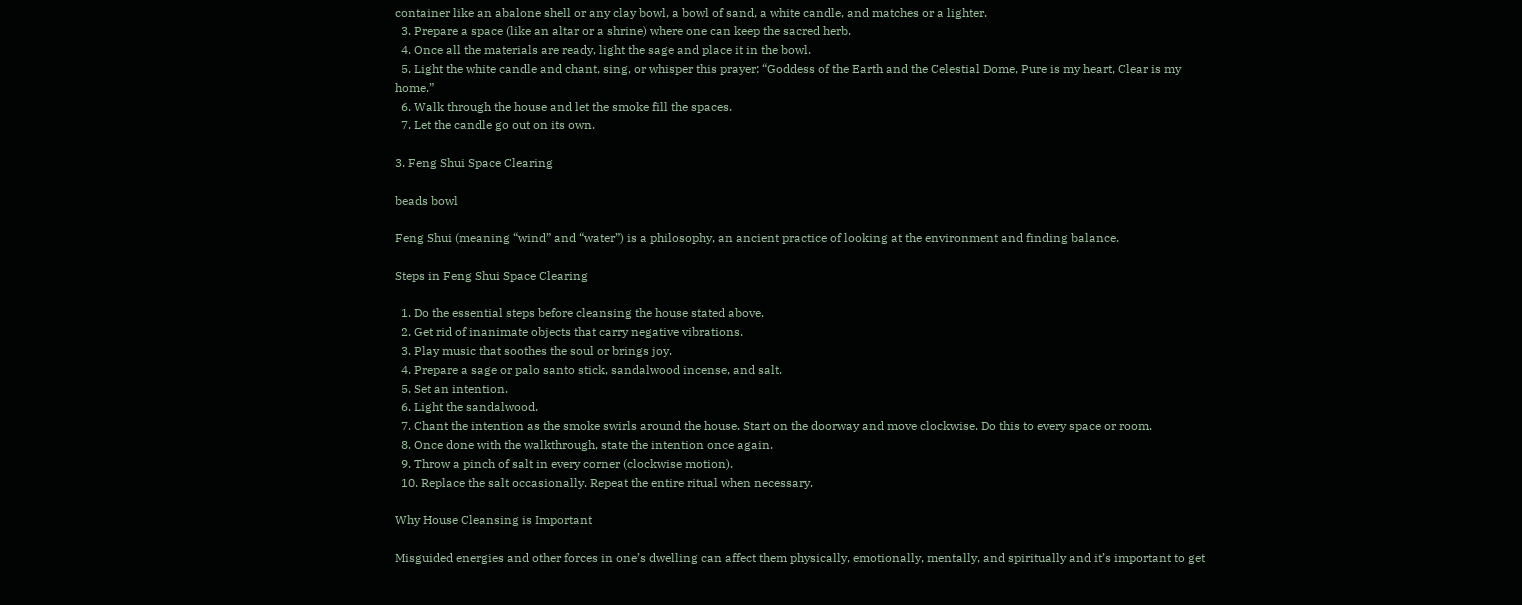container like an abalone shell or any clay bowl, a bowl of sand, a white candle, and matches or a lighter.
  3. Prepare a space (like an altar or a shrine) where one can keep the sacred herb.
  4. Once all the materials are ready, light the sage and place it in the bowl.
  5. Light the white candle and chant, sing, or whisper this prayer: “Goddess of the Earth and the Celestial Dome, Pure is my heart, Clear is my home.”
  6. Walk through the house and let the smoke fill the spaces.
  7. Let the candle go out on its own.

3. Feng Shui Space Clearing

beads bowl

Feng Shui (meaning “wind” and “water”) is a philosophy, an ancient practice of looking at the environment and finding balance.

Steps in Feng Shui Space Clearing

  1. Do the essential steps before cleansing the house stated above.
  2. Get rid of inanimate objects that carry negative vibrations.
  3. Play music that soothes the soul or brings joy.
  4. Prepare a sage or palo santo stick, sandalwood incense, and salt.
  5. Set an intention.
  6. Light the sandalwood.
  7. Chant the intention as the smoke swirls around the house. Start on the doorway and move clockwise. Do this to every space or room.
  8. Once done with the walkthrough, state the intention once again.
  9. Throw a pinch of salt in every corner (clockwise motion).
  10. Replace the salt occasionally. Repeat the entire ritual when necessary.

Why House Cleansing is Important

Misguided energies and other forces in one’s dwelling can affect them physically, emotionally, mentally, and spiritually and it’s important to get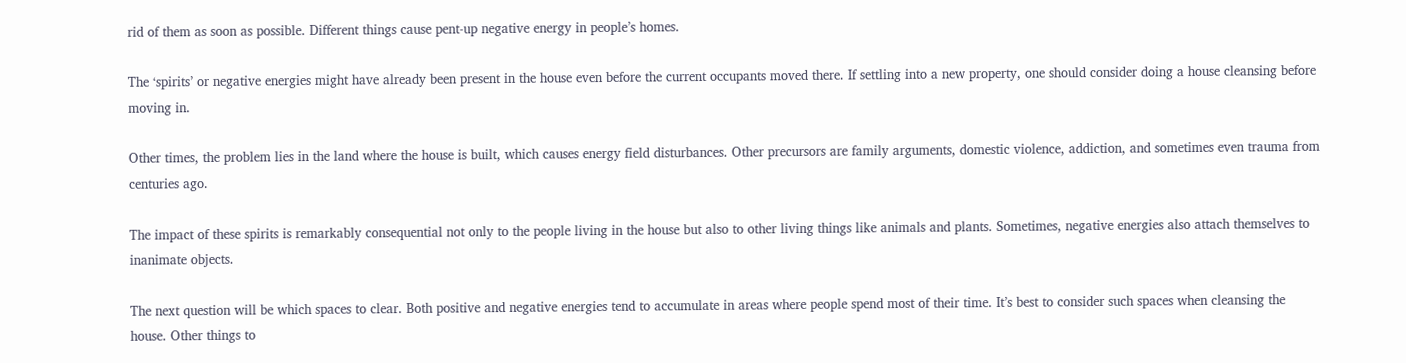rid of them as soon as possible. Different things cause pent-up negative energy in people’s homes.

The ‘spirits’ or negative energies might have already been present in the house even before the current occupants moved there. If settling into a new property, one should consider doing a house cleansing before moving in.

Other times, the problem lies in the land where the house is built, which causes energy field disturbances. Other precursors are family arguments, domestic violence, addiction, and sometimes even trauma from centuries ago.

The impact of these spirits is remarkably consequential not only to the people living in the house but also to other living things like animals and plants. Sometimes, negative energies also attach themselves to inanimate objects.

The next question will be which spaces to clear. Both positive and negative energies tend to accumulate in areas where people spend most of their time. It’s best to consider such spaces when cleansing the house. Other things to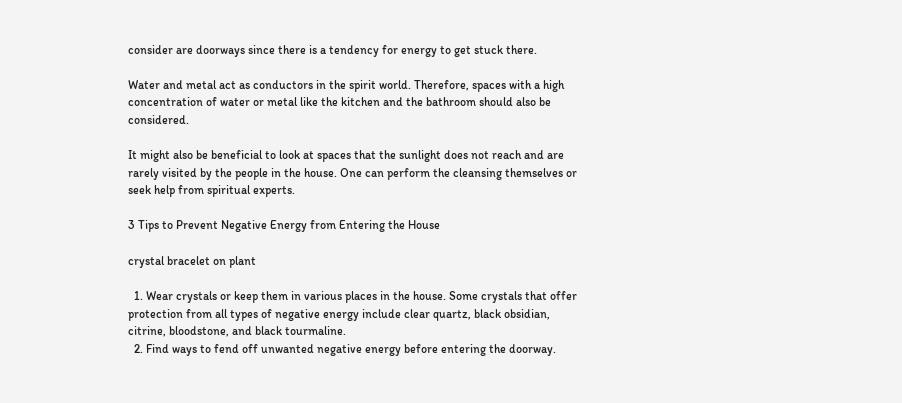consider are doorways since there is a tendency for energy to get stuck there.

Water and metal act as conductors in the spirit world. Therefore, spaces with a high concentration of water or metal like the kitchen and the bathroom should also be considered.

It might also be beneficial to look at spaces that the sunlight does not reach and are rarely visited by the people in the house. One can perform the cleansing themselves or seek help from spiritual experts.

3 Tips to Prevent Negative Energy from Entering the House

crystal bracelet on plant

  1. Wear crystals or keep them in various places in the house. Some crystals that offer protection from all types of negative energy include clear quartz, black obsidian, citrine, bloodstone, and black tourmaline.
  2. Find ways to fend off unwanted negative energy before entering the doorway.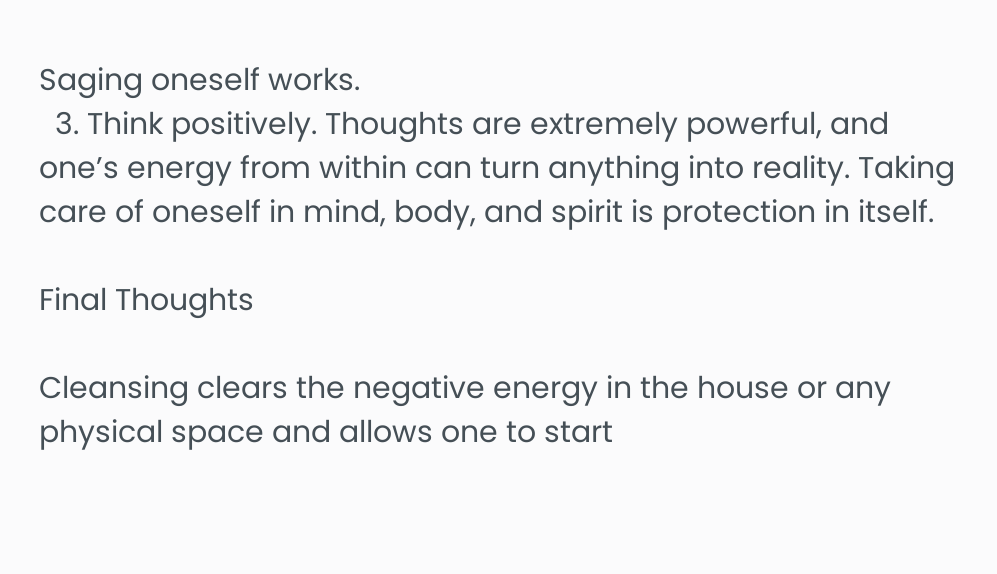Saging oneself works.
  3. Think positively. Thoughts are extremely powerful, and one’s energy from within can turn anything into reality. Taking care of oneself in mind, body, and spirit is protection in itself.

Final Thoughts

Cleansing clears the negative energy in the house or any physical space and allows one to start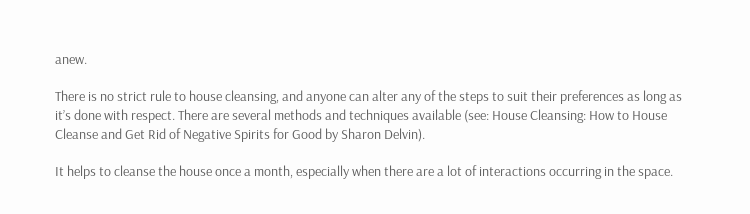anew.

There is no strict rule to house cleansing, and anyone can alter any of the steps to suit their preferences as long as it’s done with respect. There are several methods and techniques available (see: House Cleansing: How to House Cleanse and Get Rid of Negative Spirits for Good by Sharon Delvin).

It helps to cleanse the house once a month, especially when there are a lot of interactions occurring in the space.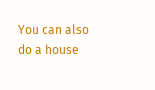You can also do a house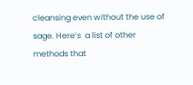cleansing even without the use of sage. Here’s  a list of other methods that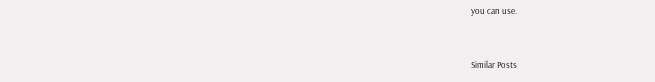you can use.


Similar Posts